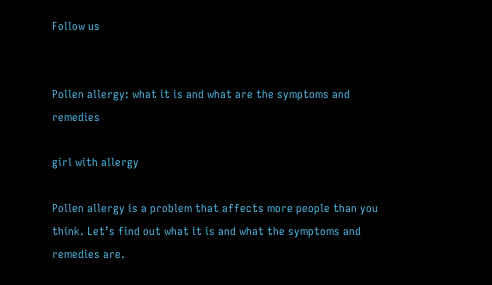Follow us


Pollen allergy: what it is and what are the symptoms and remedies

girl with allergy

Pollen allergy is a problem that affects more people than you think. Let’s find out what it is and what the symptoms and remedies are.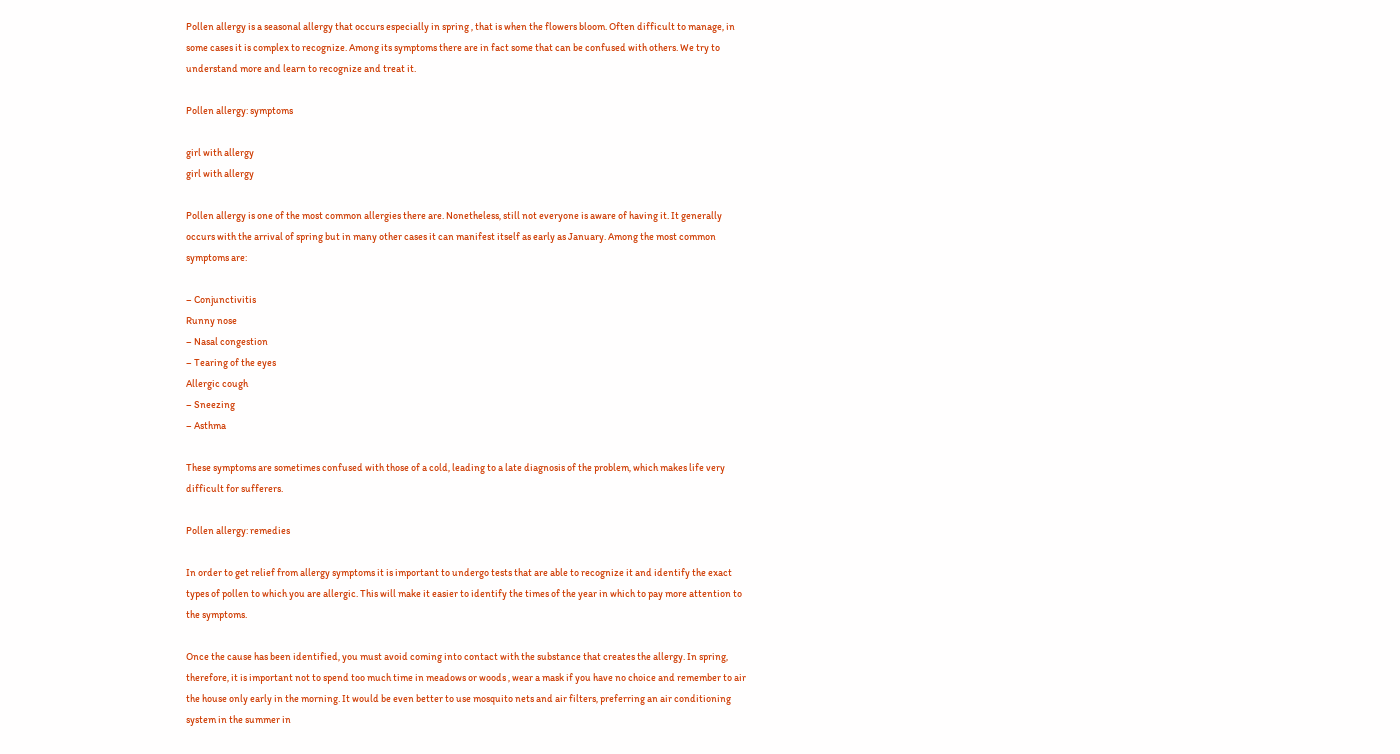Pollen allergy is a seasonal allergy that occurs especially in spring , that is when the flowers bloom. Often difficult to manage, in some cases it is complex to recognize. Among its symptoms there are in fact some that can be confused with others. We try to understand more and learn to recognize and treat it.

Pollen allergy: symptoms

girl with allergy
girl with allergy

Pollen allergy is one of the most common allergies there are. Nonetheless, still not everyone is aware of having it. It generally occurs with the arrival of spring but in many other cases it can manifest itself as early as January. Among the most common symptoms are:

– Conjunctivitis
Runny nose
– Nasal congestion
– Tearing of the eyes
Allergic cough
– Sneezing
– Asthma

These symptoms are sometimes confused with those of a cold, leading to a late diagnosis of the problem, which makes life very difficult for sufferers.

Pollen allergy: remedies

In order to get relief from allergy symptoms it is important to undergo tests that are able to recognize it and identify the exact types of pollen to which you are allergic. This will make it easier to identify the times of the year in which to pay more attention to the symptoms.

Once the cause has been identified, you must avoid coming into contact with the substance that creates the allergy. In spring, therefore, it is important not to spend too much time in meadows or woods , wear a mask if you have no choice and remember to air the house only early in the morning. It would be even better to use mosquito nets and air filters, preferring an air conditioning system in the summer in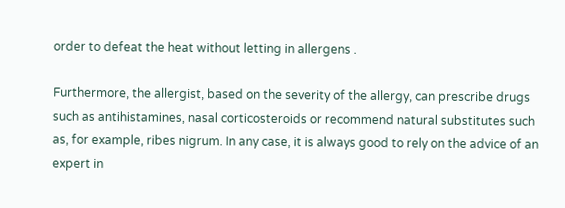order to defeat the heat without letting in allergens .

Furthermore, the allergist, based on the severity of the allergy, can prescribe drugs such as antihistamines, nasal corticosteroids or recommend natural substitutes such as, for example, ribes nigrum. In any case, it is always good to rely on the advice of an expert in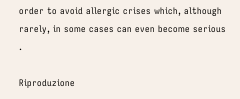order to avoid allergic crises which, although rarely, in some cases can even become serious .

Riproduzione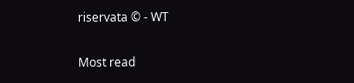riservata © - WT

Most read